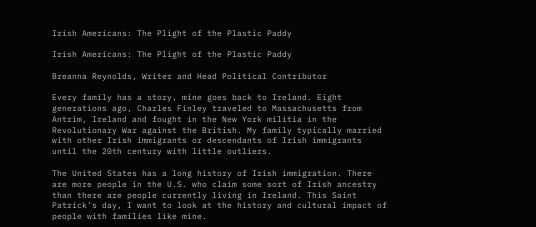Irish Americans: The Plight of the Plastic Paddy

Irish Americans: The Plight of the Plastic Paddy

Breanna Reynolds, Writer and Head Political Contributor

Every family has a story, mine goes back to Ireland. Eight generations ago, Charles Finley traveled to Massachusetts from Antrim, Ireland and fought in the New York militia in the Revolutionary War against the British. My family typically married with other Irish immigrants or descendants of Irish immigrants until the 20th century with little outliers.

The United States has a long history of Irish immigration. There are more people in the U.S. who claim some sort of Irish ancestry than there are people currently living in Ireland. This Saint Patrick’s day, I want to look at the history and cultural impact of people with families like mine.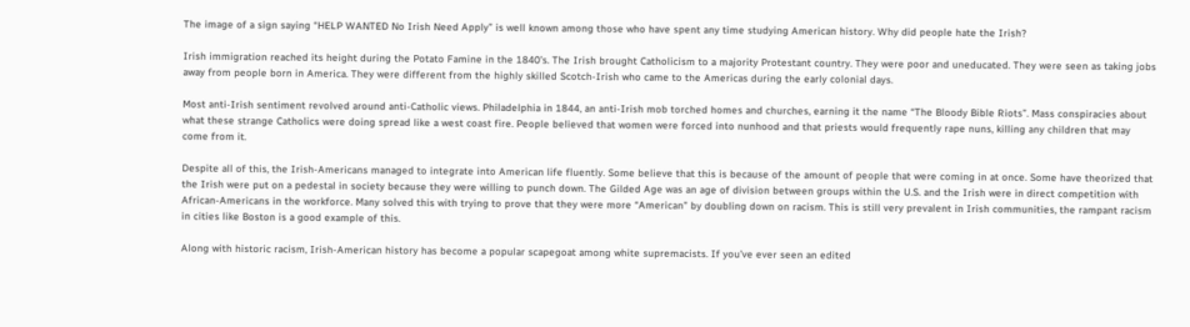The image of a sign saying “HELP WANTED No Irish Need Apply” is well known among those who have spent any time studying American history. Why did people hate the Irish?

Irish immigration reached its height during the Potato Famine in the 1840’s. The Irish brought Catholicism to a majority Protestant country. They were poor and uneducated. They were seen as taking jobs away from people born in America. They were different from the highly skilled Scotch-Irish who came to the Americas during the early colonial days.

Most anti-Irish sentiment revolved around anti-Catholic views. Philadelphia in 1844, an anti-Irish mob torched homes and churches, earning it the name “The Bloody Bible Riots”. Mass conspiracies about what these strange Catholics were doing spread like a west coast fire. People believed that women were forced into nunhood and that priests would frequently rape nuns, killing any children that may come from it.

Despite all of this, the Irish-Americans managed to integrate into American life fluently. Some believe that this is because of the amount of people that were coming in at once. Some have theorized that the Irish were put on a pedestal in society because they were willing to punch down. The Gilded Age was an age of division between groups within the U.S. and the Irish were in direct competition with African-Americans in the workforce. Many solved this with trying to prove that they were more “American” by doubling down on racism. This is still very prevalent in Irish communities, the rampant racism in cities like Boston is a good example of this.

Along with historic racism, Irish-American history has become a popular scapegoat among white supremacists. If you’ve ever seen an edited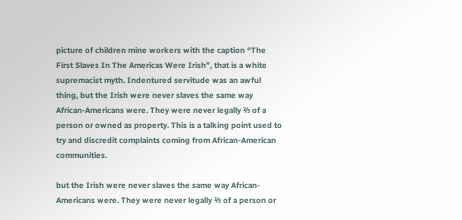picture of children mine workers with the caption “The First Slaves In The Americas Were Irish”, that is a white supremacist myth. Indentured servitude was an awful thing, but the Irish were never slaves the same way African-Americans were. They were never legally ⅗ of a person or owned as property. This is a talking point used to try and discredit complaints coming from African-American communities.

but the Irish were never slaves the same way African-Americans were. They were never legally ⅗ of a person or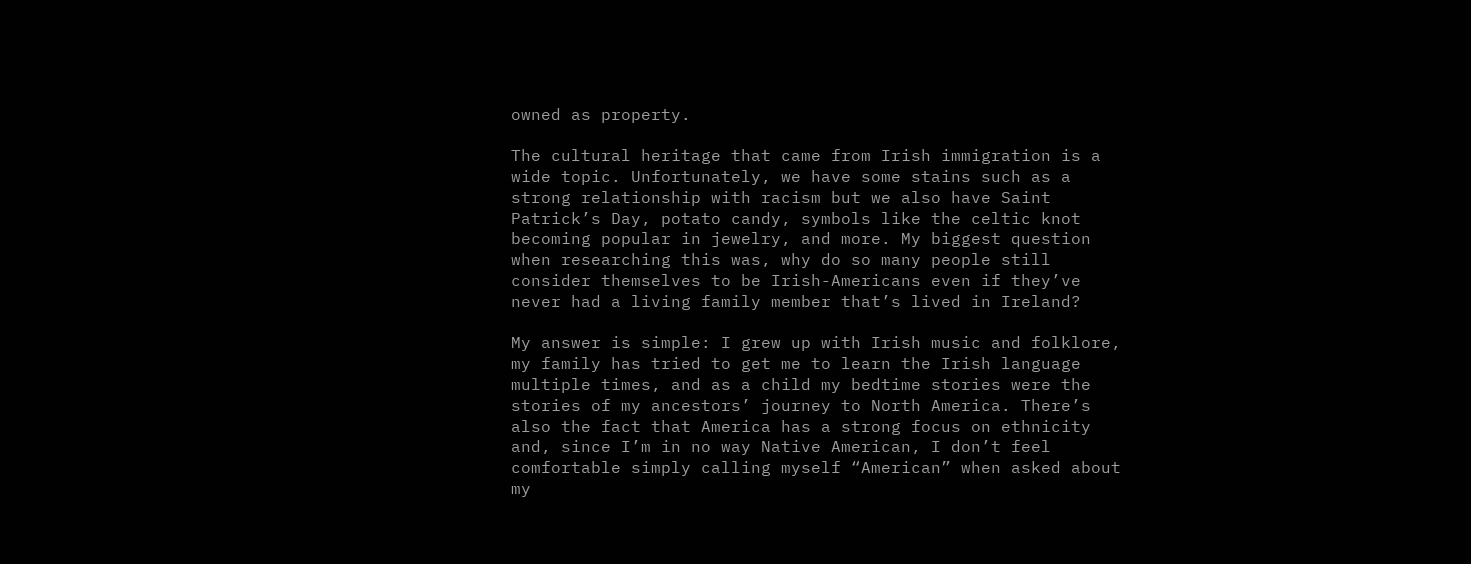owned as property.

The cultural heritage that came from Irish immigration is a wide topic. Unfortunately, we have some stains such as a strong relationship with racism but we also have Saint Patrick’s Day, potato candy, symbols like the celtic knot becoming popular in jewelry, and more. My biggest question when researching this was, why do so many people still consider themselves to be Irish-Americans even if they’ve never had a living family member that’s lived in Ireland?

My answer is simple: I grew up with Irish music and folklore, my family has tried to get me to learn the Irish language multiple times, and as a child my bedtime stories were the stories of my ancestors’ journey to North America. There’s also the fact that America has a strong focus on ethnicity and, since I’m in no way Native American, I don’t feel comfortable simply calling myself “American” when asked about my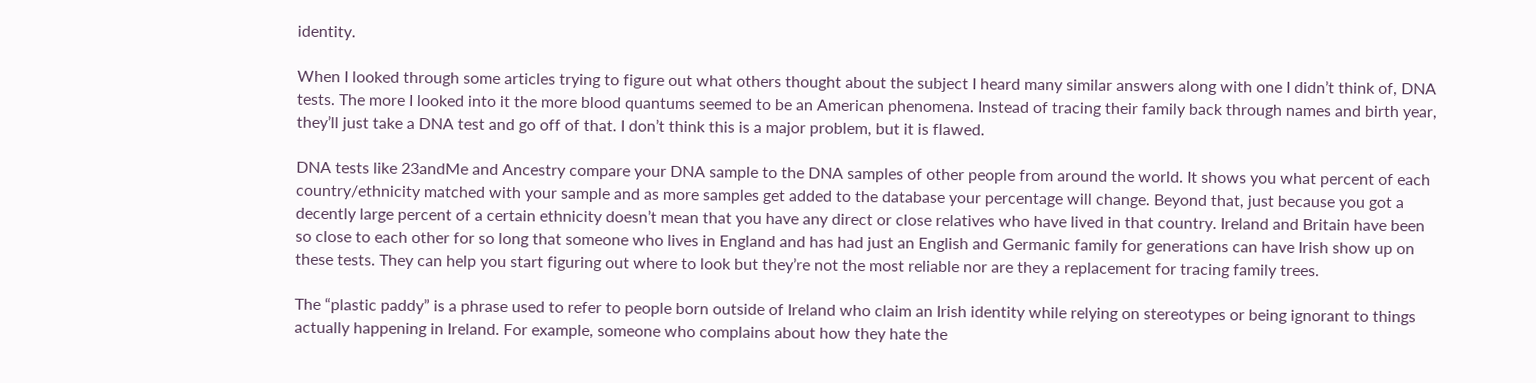identity.

When I looked through some articles trying to figure out what others thought about the subject I heard many similar answers along with one I didn’t think of, DNA tests. The more I looked into it the more blood quantums seemed to be an American phenomena. Instead of tracing their family back through names and birth year, they’ll just take a DNA test and go off of that. I don’t think this is a major problem, but it is flawed.

DNA tests like 23andMe and Ancestry compare your DNA sample to the DNA samples of other people from around the world. It shows you what percent of each country/ethnicity matched with your sample and as more samples get added to the database your percentage will change. Beyond that, just because you got a decently large percent of a certain ethnicity doesn’t mean that you have any direct or close relatives who have lived in that country. Ireland and Britain have been so close to each other for so long that someone who lives in England and has had just an English and Germanic family for generations can have Irish show up on these tests. They can help you start figuring out where to look but they’re not the most reliable nor are they a replacement for tracing family trees.

The “plastic paddy” is a phrase used to refer to people born outside of Ireland who claim an Irish identity while relying on stereotypes or being ignorant to things actually happening in Ireland. For example, someone who complains about how they hate the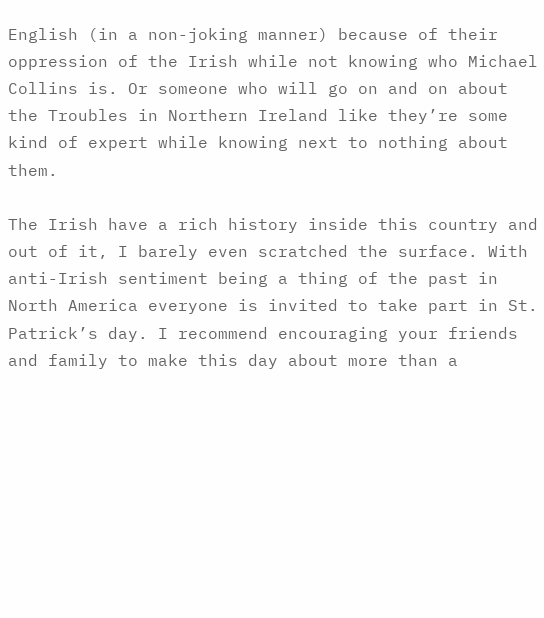English (in a non-joking manner) because of their oppression of the Irish while not knowing who Michael Collins is. Or someone who will go on and on about the Troubles in Northern Ireland like they’re some kind of expert while knowing next to nothing about them.

The Irish have a rich history inside this country and out of it, I barely even scratched the surface. With anti-Irish sentiment being a thing of the past in North America everyone is invited to take part in St. Patrick’s day. I recommend encouraging your friends and family to make this day about more than a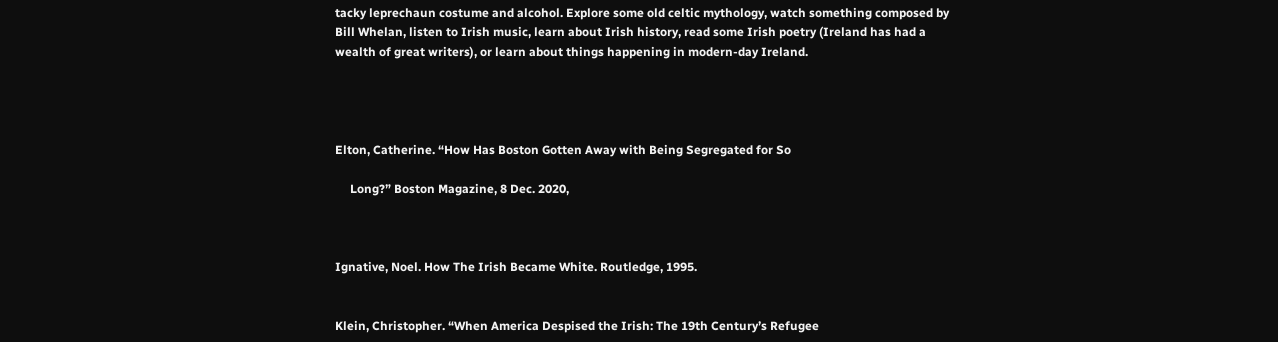tacky leprechaun costume and alcohol. Explore some old celtic mythology, watch something composed by Bill Whelan, listen to Irish music, learn about Irish history, read some Irish poetry (Ireland has had a wealth of great writers), or learn about things happening in modern-day Ireland.




Elton, Catherine. “How Has Boston Gotten Away with Being Segregated for So

     Long?” Boston Magazine, 8 Dec. 2020,



Ignative, Noel. How The Irish Became White. Routledge, 1995.


Klein, Christopher. “When America Despised the Irish: The 19th Century’s Refugee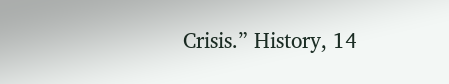Crisis.” History, 14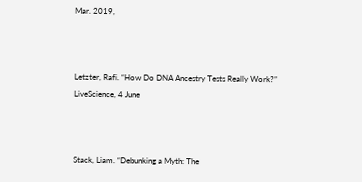Mar. 2019,



Letzter, Rafi. “How Do DNA Ancestry Tests Really Work?” LiveScience, 4 June



Stack, Liam. “Debunking a Myth: The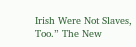Irish Were Not Slaves, Too.” The New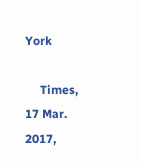York

     Times, 17 Mar. 2017,